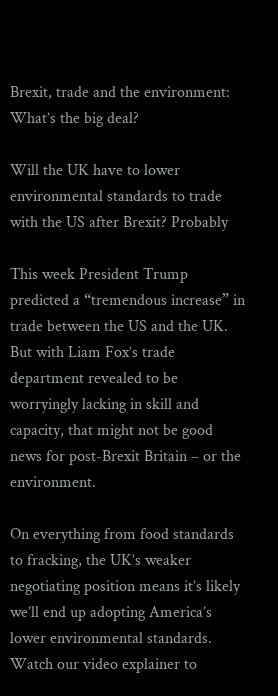Brexit, trade and the environment: What’s the big deal?

Will the UK have to lower environmental standards to trade with the US after Brexit? Probably

This week President Trump predicted a “tremendous increase” in trade between the US and the UK. But with Liam Fox’s trade department revealed to be worryingly lacking in skill and capacity, that might not be good news for post-Brexit Britain – or the environment.

On everything from food standards to fracking, the UK’s weaker negotiating position means it’s likely we’ll end up adopting America’s lower environmental standards. Watch our video explainer to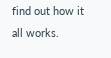find out how it all works.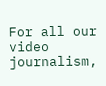For all our video journalism,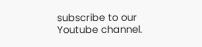subscribe to our Youtube channel.